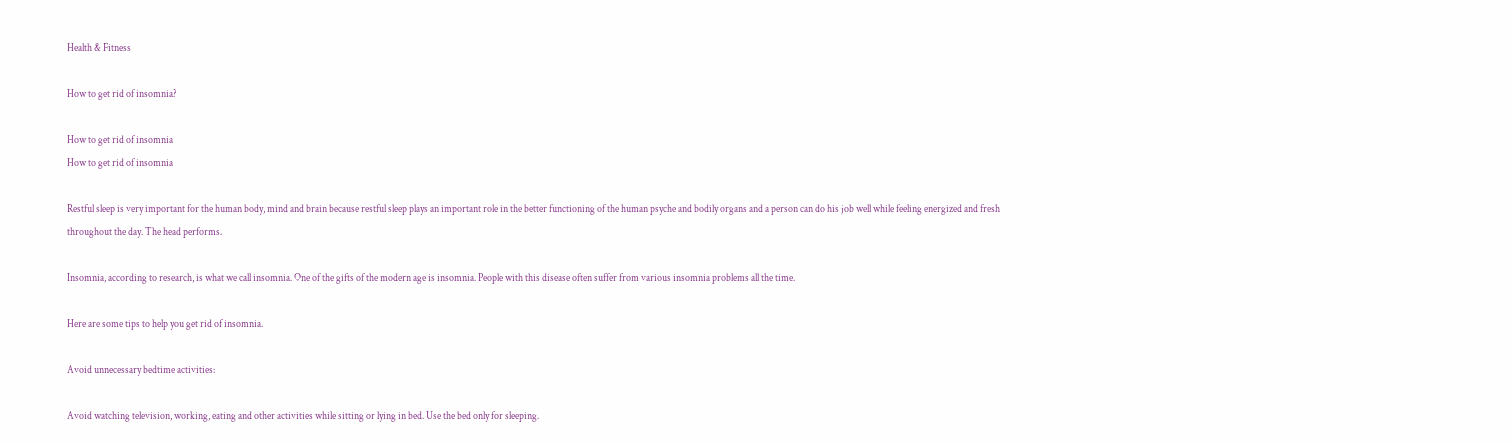Health & Fitness

How to get rid of insomnia?

How to get rid of insomnia
How to get rid of insomnia

Restful sleep is very important for the human body, mind and brain because restful sleep plays an important role in the better functioning of the human psyche and bodily organs and a person can do his job well while feeling energized and fresh throughout the day. The head performs.

Insomnia, according to research, is what we call insomnia. One of the gifts of the modern age is insomnia. People with this disease often suffer from various insomnia problems all the time.

Here are some tips to help you get rid of insomnia.

Avoid unnecessary bedtime activities:

Avoid watching television, working, eating and other activities while sitting or lying in bed. Use the bed only for sleeping.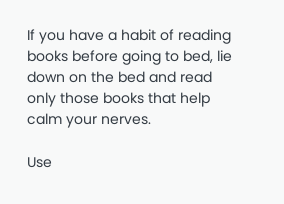If you have a habit of reading books before going to bed, lie down on the bed and read only those books that help calm your nerves.

Use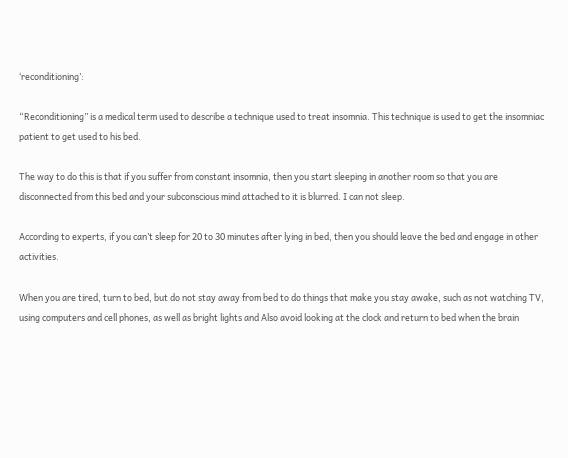‘reconditioning’:

“Reconditioning” is a medical term used to describe a technique used to treat insomnia. This technique is used to get the insomniac patient to get used to his bed.

The way to do this is that if you suffer from constant insomnia, then you start sleeping in another room so that you are disconnected from this bed and your subconscious mind attached to it is blurred. I can not sleep.

According to experts, if you can’t sleep for 20 to 30 minutes after lying in bed, then you should leave the bed and engage in other activities.

When you are tired, turn to bed, but do not stay away from bed to do things that make you stay awake, such as not watching TV, using computers and cell phones, as well as bright lights and Also avoid looking at the clock and return to bed when the brain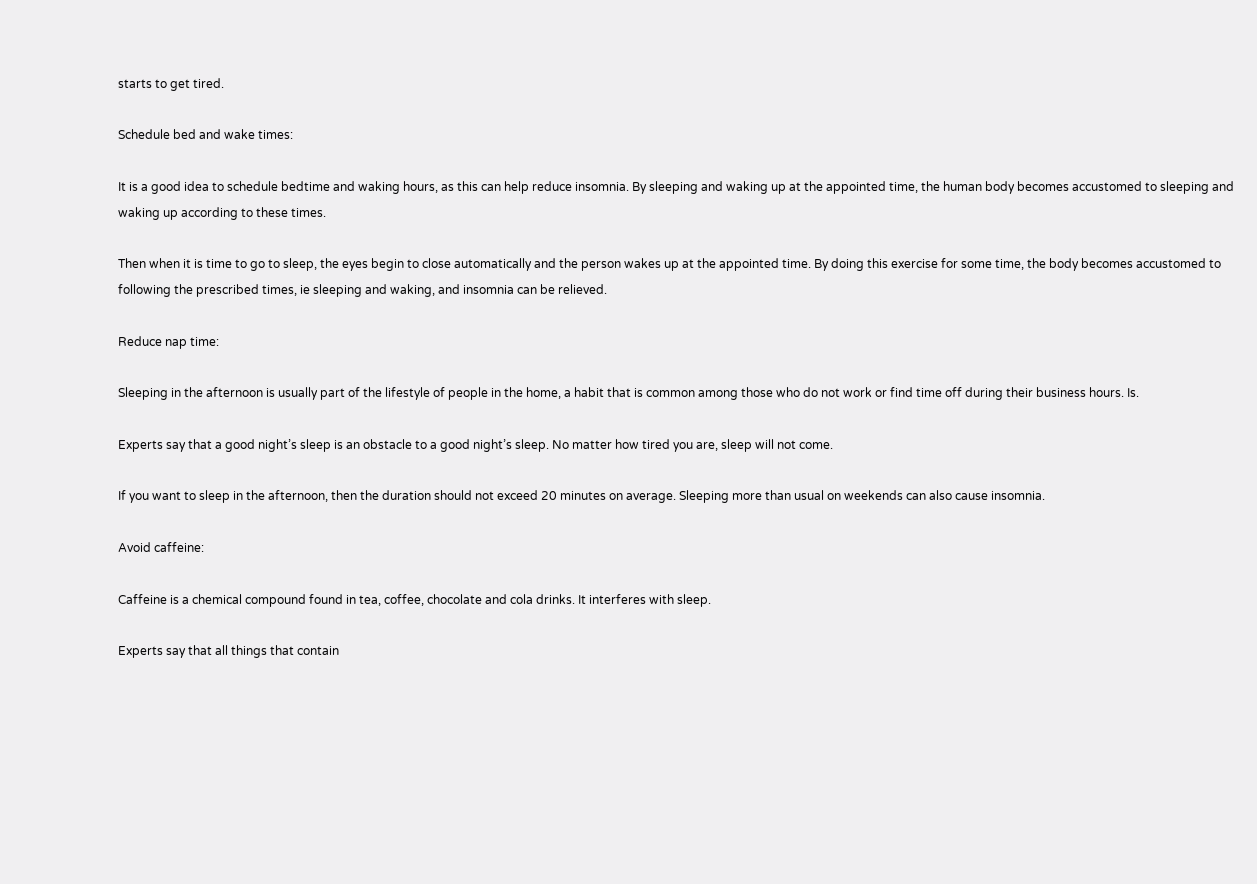starts to get tired.

Schedule bed and wake times:

It is a good idea to schedule bedtime and waking hours, as this can help reduce insomnia. By sleeping and waking up at the appointed time, the human body becomes accustomed to sleeping and waking up according to these times.

Then when it is time to go to sleep, the eyes begin to close automatically and the person wakes up at the appointed time. By doing this exercise for some time, the body becomes accustomed to following the prescribed times, ie sleeping and waking, and insomnia can be relieved.

Reduce nap time:

Sleeping in the afternoon is usually part of the lifestyle of people in the home, a habit that is common among those who do not work or find time off during their business hours. Is.

Experts say that a good night’s sleep is an obstacle to a good night’s sleep. No matter how tired you are, sleep will not come.

If you want to sleep in the afternoon, then the duration should not exceed 20 minutes on average. Sleeping more than usual on weekends can also cause insomnia.

Avoid caffeine:

Caffeine is a chemical compound found in tea, coffee, chocolate and cola drinks. It interferes with sleep.

Experts say that all things that contain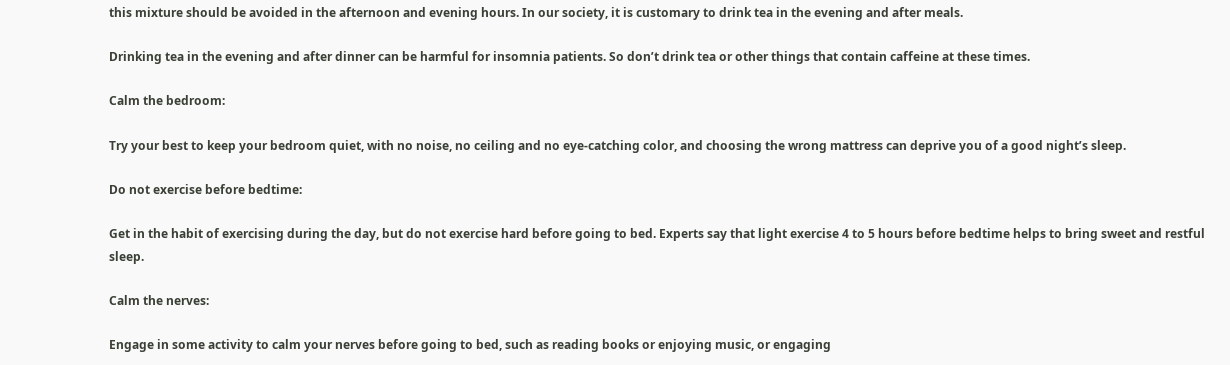this mixture should be avoided in the afternoon and evening hours. In our society, it is customary to drink tea in the evening and after meals.

Drinking tea in the evening and after dinner can be harmful for insomnia patients. So don’t drink tea or other things that contain caffeine at these times.

Calm the bedroom:

Try your best to keep your bedroom quiet, with no noise, no ceiling and no eye-catching color, and choosing the wrong mattress can deprive you of a good night’s sleep.

Do not exercise before bedtime:

Get in the habit of exercising during the day, but do not exercise hard before going to bed. Experts say that light exercise 4 to 5 hours before bedtime helps to bring sweet and restful sleep.

Calm the nerves:

Engage in some activity to calm your nerves before going to bed, such as reading books or enjoying music, or engaging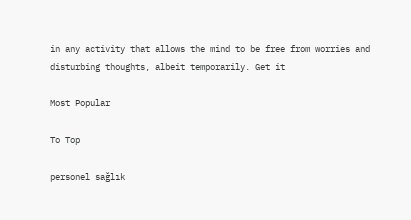in any activity that allows the mind to be free from worries and disturbing thoughts, albeit temporarily. Get it

Most Popular

To Top

personel sağlık